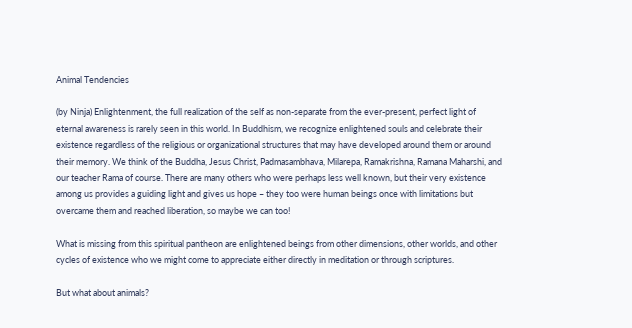Animal Tendencies

(by Ninja) Enlightenment, the full realization of the self as non-separate from the ever-present, perfect light of eternal awareness is rarely seen in this world. In Buddhism, we recognize enlightened souls and celebrate their existence regardless of the religious or organizational structures that may have developed around them or around their memory. We think of the Buddha, Jesus Christ, Padmasambhava, Milarepa, Ramakrishna, Ramana Maharshi, and our teacher Rama of course. There are many others who were perhaps less well known, but their very existence among us provides a guiding light and gives us hope – they too were human beings once with limitations but overcame them and reached liberation, so maybe we can too!

What is missing from this spiritual pantheon are enlightened beings from other dimensions, other worlds, and other cycles of existence who we might come to appreciate either directly in meditation or through scriptures.

But what about animals?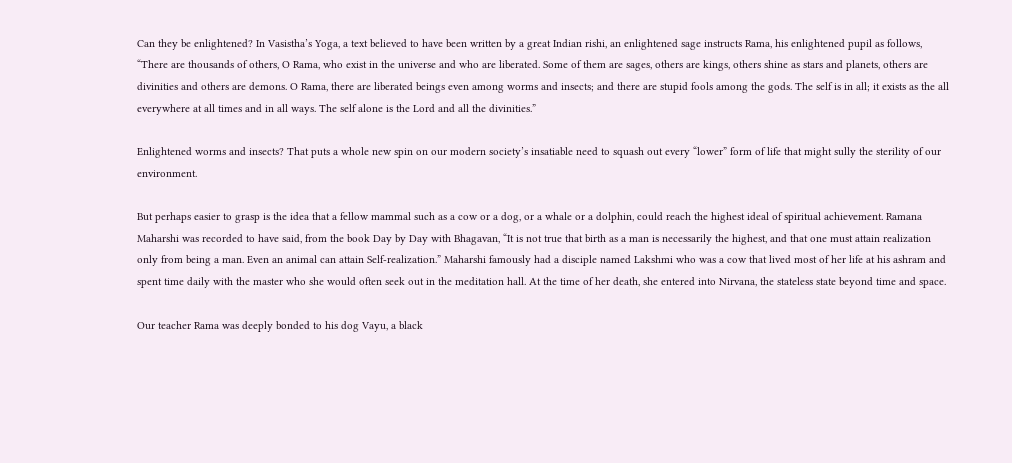Can they be enlightened? In Vasistha’s Yoga, a text believed to have been written by a great Indian rishi, an enlightened sage instructs Rama, his enlightened pupil as follows, “There are thousands of others, O Rama, who exist in the universe and who are liberated. Some of them are sages, others are kings, others shine as stars and planets, others are divinities and others are demons. O Rama, there are liberated beings even among worms and insects; and there are stupid fools among the gods. The self is in all; it exists as the all everywhere at all times and in all ways. The self alone is the Lord and all the divinities.”

Enlightened worms and insects? That puts a whole new spin on our modern society’s insatiable need to squash out every “lower” form of life that might sully the sterility of our environment.

But perhaps easier to grasp is the idea that a fellow mammal such as a cow or a dog, or a whale or a dolphin, could reach the highest ideal of spiritual achievement. Ramana Maharshi was recorded to have said, from the book Day by Day with Bhagavan, “It is not true that birth as a man is necessarily the highest, and that one must attain realization only from being a man. Even an animal can attain Self-realization.” Maharshi famously had a disciple named Lakshmi who was a cow that lived most of her life at his ashram and spent time daily with the master who she would often seek out in the meditation hall. At the time of her death, she entered into Nirvana, the stateless state beyond time and space.

Our teacher Rama was deeply bonded to his dog Vayu, a black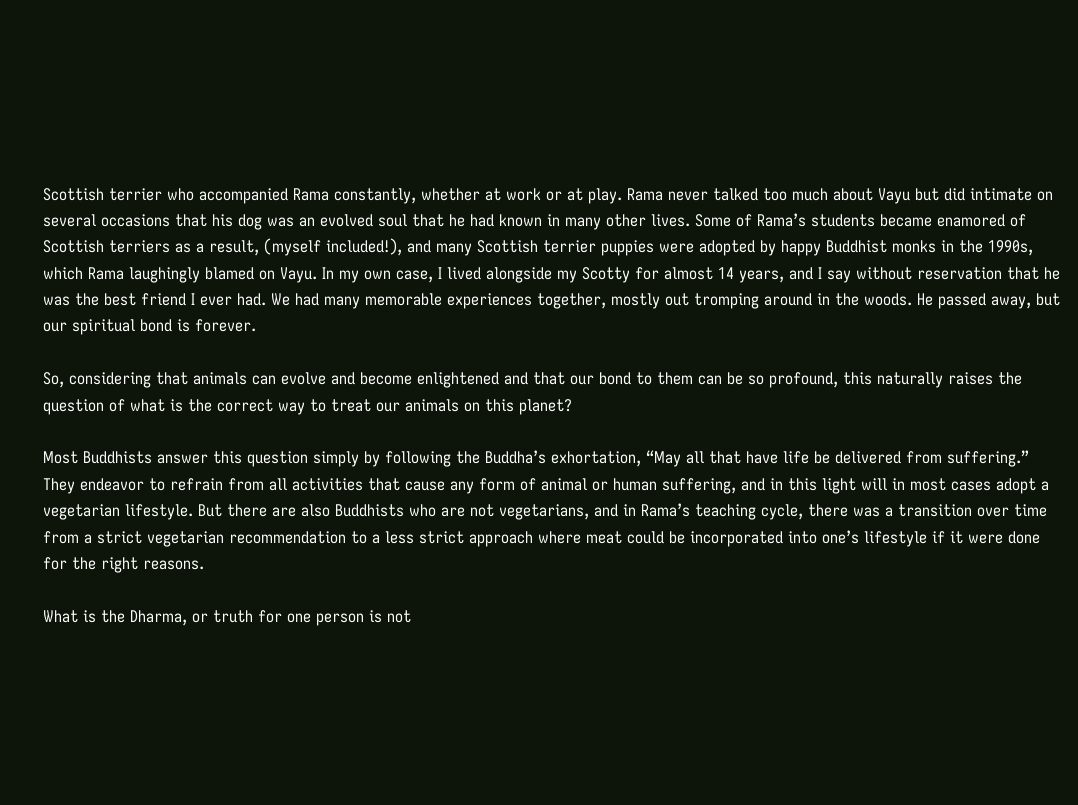Scottish terrier who accompanied Rama constantly, whether at work or at play. Rama never talked too much about Vayu but did intimate on several occasions that his dog was an evolved soul that he had known in many other lives. Some of Rama’s students became enamored of Scottish terriers as a result, (myself included!), and many Scottish terrier puppies were adopted by happy Buddhist monks in the 1990s, which Rama laughingly blamed on Vayu. In my own case, I lived alongside my Scotty for almost 14 years, and I say without reservation that he was the best friend I ever had. We had many memorable experiences together, mostly out tromping around in the woods. He passed away, but our spiritual bond is forever.

So, considering that animals can evolve and become enlightened and that our bond to them can be so profound, this naturally raises the question of what is the correct way to treat our animals on this planet?

Most Buddhists answer this question simply by following the Buddha’s exhortation, “May all that have life be delivered from suffering.” They endeavor to refrain from all activities that cause any form of animal or human suffering, and in this light will in most cases adopt a vegetarian lifestyle. But there are also Buddhists who are not vegetarians, and in Rama’s teaching cycle, there was a transition over time from a strict vegetarian recommendation to a less strict approach where meat could be incorporated into one’s lifestyle if it were done for the right reasons.

What is the Dharma, or truth for one person is not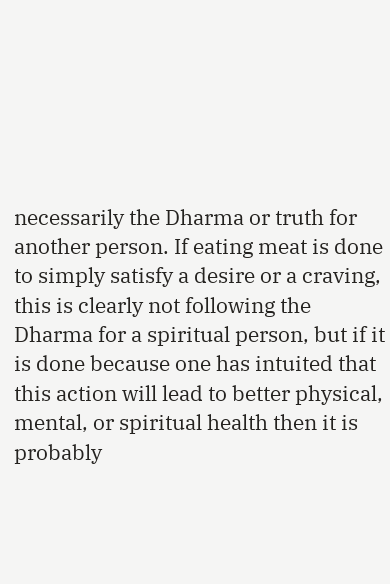necessarily the Dharma or truth for another person. If eating meat is done to simply satisfy a desire or a craving, this is clearly not following the Dharma for a spiritual person, but if it is done because one has intuited that this action will lead to better physical, mental, or spiritual health then it is probably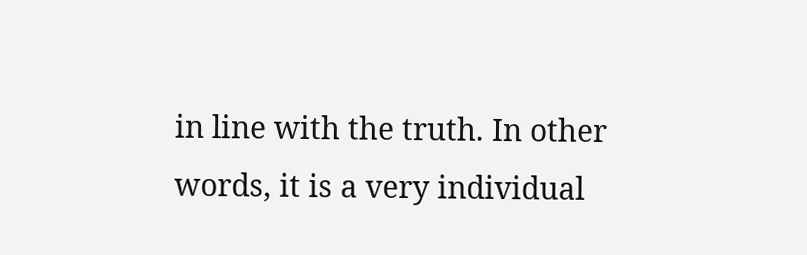in line with the truth. In other words, it is a very individual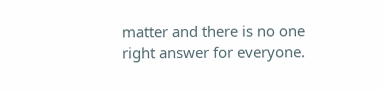matter and there is no one right answer for everyone.